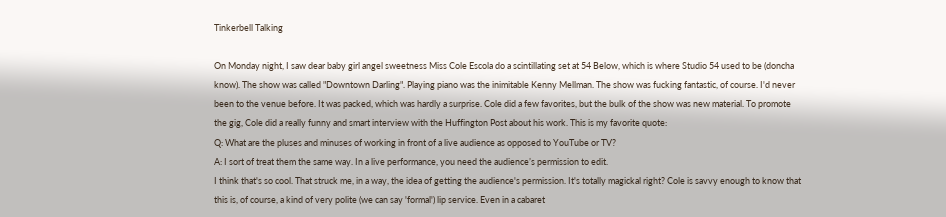Tinkerbell Talking

On Monday night, I saw dear baby girl angel sweetness Miss Cole Escola do a scintillating set at 54 Below, which is where Studio 54 used to be (doncha know). The show was called "Downtown Darling". Playing piano was the inimitable Kenny Mellman. The show was fucking fantastic, of course. I'd never been to the venue before. It was packed, which was hardly a surprise. Cole did a few favorites, but the bulk of the show was new material. To promote the gig, Cole did a really funny and smart interview with the Huffington Post about his work. This is my favorite quote:
Q: What are the pluses and minuses of working in front of a live audience as opposed to YouTube or TV?
A: I sort of treat them the same way. In a live performance, you need the audience’s permission to edit.
I think that's so cool. That struck me, in a way, the idea of getting the audience's permission. It's totally magickal right? Cole is savvy enough to know that this is, of course, a kind of very polite (we can say 'formal') lip service. Even in a cabaret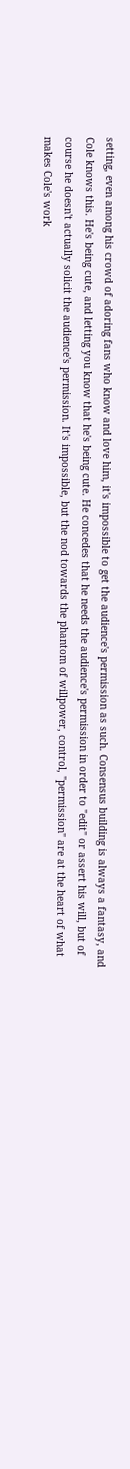setting, even among his crowd of adoring fans who know and love him, it's impossible to get the audience's permission as such. Consensus building is always a fantasy, and Cole knows this. He's being cute, and letting you know that he's being cute. He concedes that he needs the audience's permission in order to "edit" or assert his will, but of course he doesn't actually solicit the audience's permission. It's impossible, but the nod towards the phantom of willpower, control, "permission" are at the heart of what makes Cole's work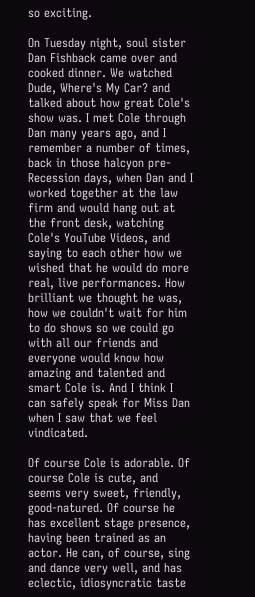so exciting.

On Tuesday night, soul sister Dan Fishback came over and cooked dinner. We watched Dude, Where's My Car? and talked about how great Cole's show was. I met Cole through Dan many years ago, and I remember a number of times, back in those halcyon pre-Recession days, when Dan and I worked together at the law firm and would hang out at the front desk, watching Cole's YouTube Videos, and saying to each other how we wished that he would do more real, live performances. How brilliant we thought he was, how we couldn't wait for him to do shows so we could go with all our friends and everyone would know how amazing and talented and smart Cole is. And I think I can safely speak for Miss Dan when I saw that we feel vindicated.

Of course Cole is adorable. Of course Cole is cute, and seems very sweet, friendly, good-natured. Of course he has excellent stage presence, having been trained as an actor. He can, of course, sing and dance very well, and has eclectic, idiosyncratic taste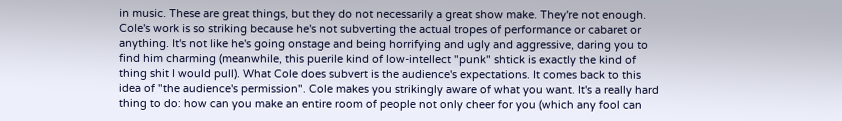in music. These are great things, but they do not necessarily a great show make. They're not enough. Cole's work is so striking because he's not subverting the actual tropes of performance or cabaret or anything. It's not like he's going onstage and being horrifying and ugly and aggressive, daring you to find him charming (meanwhile, this puerile kind of low-intellect "punk" shtick is exactly the kind of thing shit I would pull). What Cole does subvert is the audience's expectations. It comes back to this idea of "the audience's permission". Cole makes you strikingly aware of what you want. It's a really hard thing to do: how can you make an entire room of people not only cheer for you (which any fool can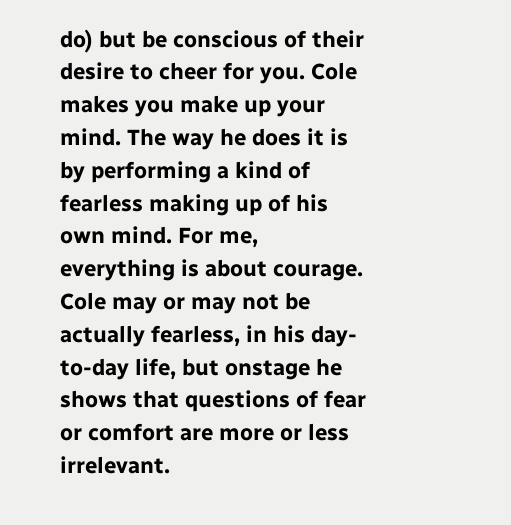do) but be conscious of their desire to cheer for you. Cole makes you make up your mind. The way he does it is by performing a kind of fearless making up of his own mind. For me, everything is about courage. Cole may or may not be actually fearless, in his day-to-day life, but onstage he shows that questions of fear or comfort are more or less irrelevant.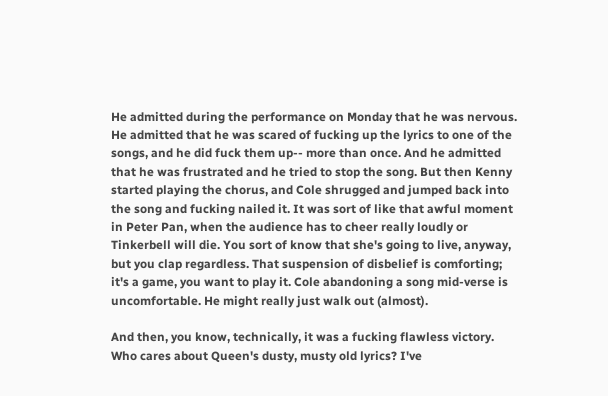He admitted during the performance on Monday that he was nervous. He admitted that he was scared of fucking up the lyrics to one of the songs, and he did fuck them up-- more than once. And he admitted that he was frustrated and he tried to stop the song. But then Kenny started playing the chorus, and Cole shrugged and jumped back into the song and fucking nailed it. It was sort of like that awful moment in Peter Pan, when the audience has to cheer really loudly or Tinkerbell will die. You sort of know that she's going to live, anyway, but you clap regardless. That suspension of disbelief is comforting; it's a game, you want to play it. Cole abandoning a song mid-verse is uncomfortable. He might really just walk out (almost).

And then, you know, technically, it was a fucking flawless victory. Who cares about Queen's dusty, musty old lyrics? I've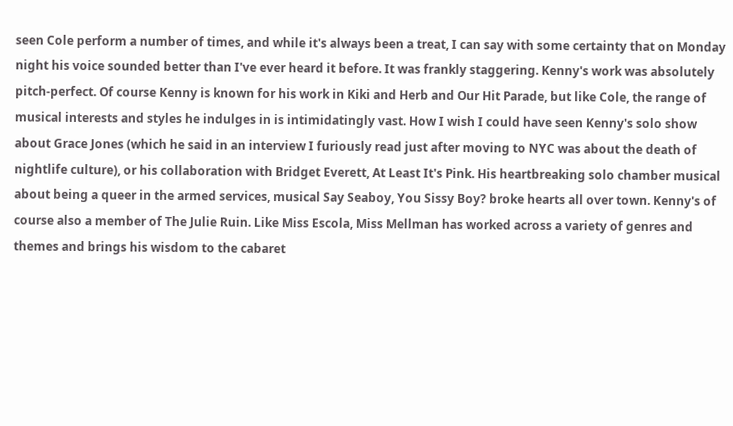seen Cole perform a number of times, and while it's always been a treat, I can say with some certainty that on Monday night his voice sounded better than I've ever heard it before. It was frankly staggering. Kenny's work was absolutely pitch-perfect. Of course Kenny is known for his work in Kiki and Herb and Our Hit Parade, but like Cole, the range of musical interests and styles he indulges in is intimidatingly vast. How I wish I could have seen Kenny's solo show about Grace Jones (which he said in an interview I furiously read just after moving to NYC was about the death of nightlife culture), or his collaboration with Bridget Everett, At Least It's Pink. His heartbreaking solo chamber musical about being a queer in the armed services, musical Say Seaboy, You Sissy Boy? broke hearts all over town. Kenny's of course also a member of The Julie Ruin. Like Miss Escola, Miss Mellman has worked across a variety of genres and themes and brings his wisdom to the cabaret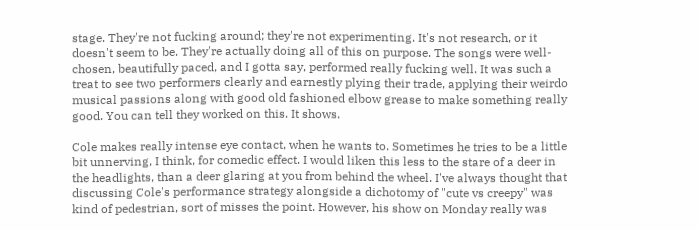stage. They're not fucking around; they're not experimenting. It's not research, or it doesn't seem to be. They're actually doing all of this on purpose. The songs were well-chosen, beautifully paced, and I gotta say, performed really fucking well. It was such a treat to see two performers clearly and earnestly plying their trade, applying their weirdo musical passions along with good old fashioned elbow grease to make something really good. You can tell they worked on this. It shows.

Cole makes really intense eye contact, when he wants to. Sometimes he tries to be a little bit unnerving, I think, for comedic effect. I would liken this less to the stare of a deer in the headlights, than a deer glaring at you from behind the wheel. I've always thought that discussing Cole's performance strategy alongside a dichotomy of "cute vs creepy" was kind of pedestrian, sort of misses the point. However, his show on Monday really was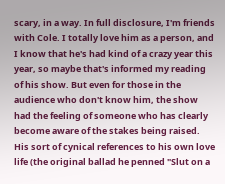scary, in a way. In full disclosure, I'm friends with Cole. I totally love him as a person, and I know that he's had kind of a crazy year this year, so maybe that's informed my reading of his show. But even for those in the audience who don't know him, the show had the feeling of someone who has clearly become aware of the stakes being raised. His sort of cynical references to his own love life (the original ballad he penned "Slut on a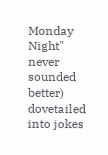Monday Night" never sounded better) dovetailed into jokes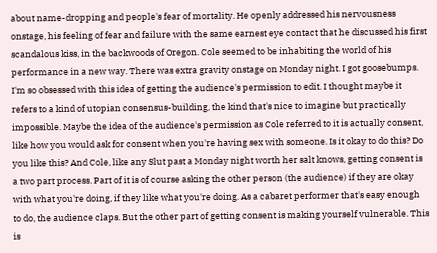about name-dropping and people's fear of mortality. He openly addressed his nervousness onstage, his feeling of fear and failure with the same earnest eye contact that he discussed his first scandalous kiss, in the backwoods of Oregon. Cole seemed to be inhabiting the world of his performance in a new way. There was extra gravity onstage on Monday night. I got goosebumps. I'm so obsessed with this idea of getting the audience's permission to edit. I thought maybe it refers to a kind of utopian consensus-building, the kind that's nice to imagine but practically impossible. Maybe the idea of the audience's permission as Cole referred to it is actually consent, like how you would ask for consent when you're having sex with someone. Is it okay to do this? Do you like this? And Cole, like any Slut past a Monday night worth her salt knows, getting consent is a two part process. Part of it is of course asking the other person (the audience) if they are okay with what you're doing, if they like what you're doing. As a cabaret performer that's easy enough to do, the audience claps. But the other part of getting consent is making yourself vulnerable. This is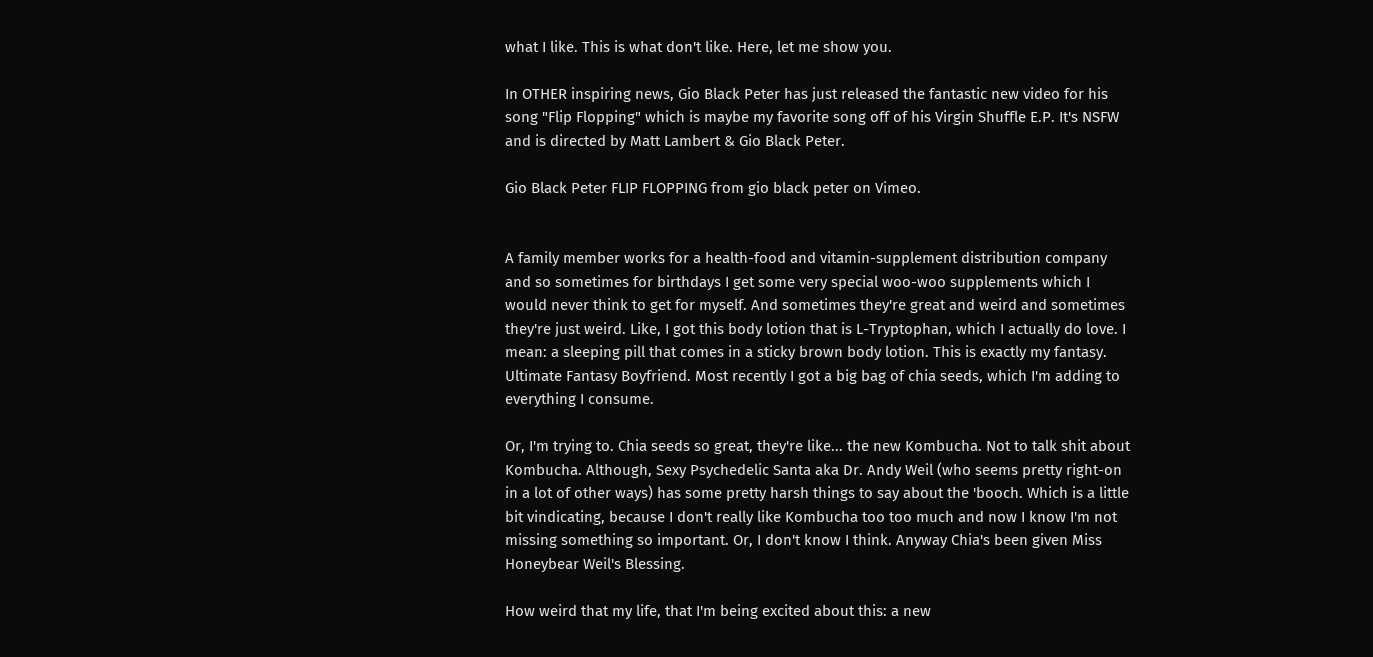what I like. This is what don't like. Here, let me show you.

In OTHER inspiring news, Gio Black Peter has just released the fantastic new video for his song "Flip Flopping" which is maybe my favorite song off of his Virgin Shuffle E.P. It's NSFW and is directed by Matt Lambert & Gio Black Peter.

Gio Black Peter FLIP FLOPPING from gio black peter on Vimeo.


A family member works for a health-food and vitamin-supplement distribution company and so sometimes for birthdays I get some very special woo-woo supplements which I would never think to get for myself. And sometimes they're great and weird and sometimes they're just weird. Like, I got this body lotion that is L-Tryptophan, which I actually do love. I mean: a sleeping pill that comes in a sticky brown body lotion. This is exactly my fantasy. Ultimate Fantasy Boyfriend. Most recently I got a big bag of chia seeds, which I'm adding to everything I consume.

Or, I'm trying to. Chia seeds so great, they're like... the new Kombucha. Not to talk shit about Kombucha. Although, Sexy Psychedelic Santa aka Dr. Andy Weil (who seems pretty right-on in a lot of other ways) has some pretty harsh things to say about the 'booch. Which is a little bit vindicating, because I don't really like Kombucha too too much and now I know I'm not missing something so important. Or, I don't know I think. Anyway Chia's been given Miss Honeybear Weil's Blessing.

How weird that my life, that I'm being excited about this: a new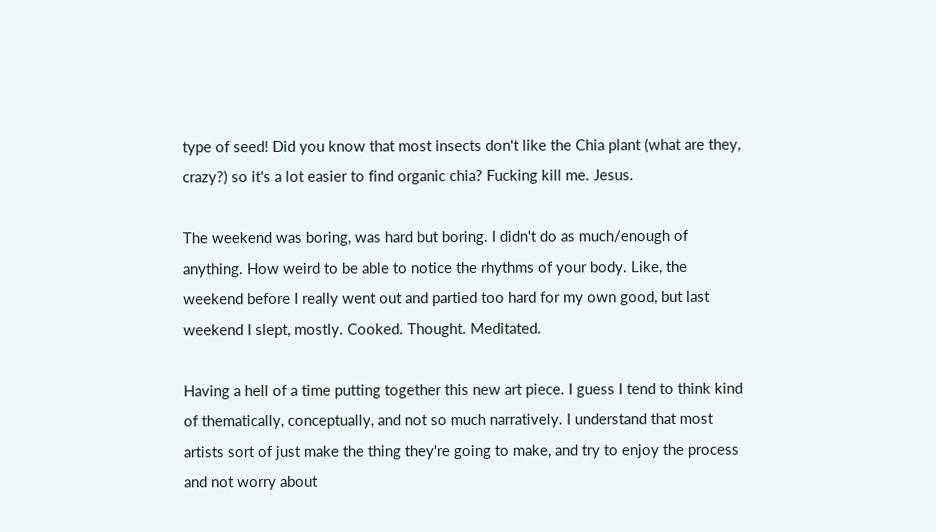type of seed! Did you know that most insects don't like the Chia plant (what are they, crazy?) so it's a lot easier to find organic chia? Fucking kill me. Jesus.

The weekend was boring, was hard but boring. I didn't do as much/enough of anything. How weird to be able to notice the rhythms of your body. Like, the weekend before I really went out and partied too hard for my own good, but last weekend I slept, mostly. Cooked. Thought. Meditated.

Having a hell of a time putting together this new art piece. I guess I tend to think kind of thematically, conceptually, and not so much narratively. I understand that most artists sort of just make the thing they're going to make, and try to enjoy the process and not worry about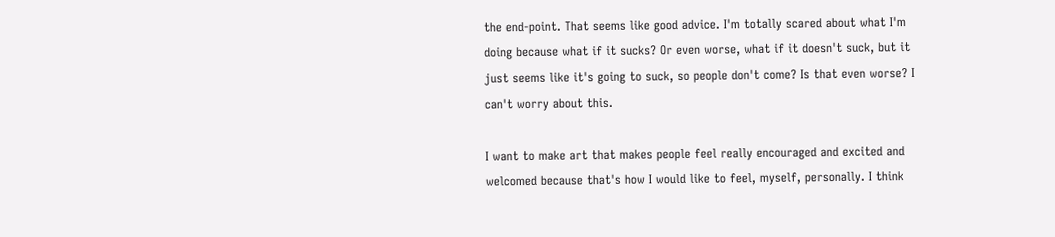the end-point. That seems like good advice. I'm totally scared about what I'm doing because what if it sucks? Or even worse, what if it doesn't suck, but it just seems like it's going to suck, so people don't come? Is that even worse? I can't worry about this.

I want to make art that makes people feel really encouraged and excited and welcomed because that's how I would like to feel, myself, personally. I think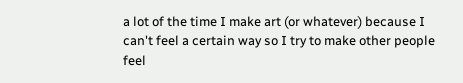a lot of the time I make art (or whatever) because I can't feel a certain way so I try to make other people feel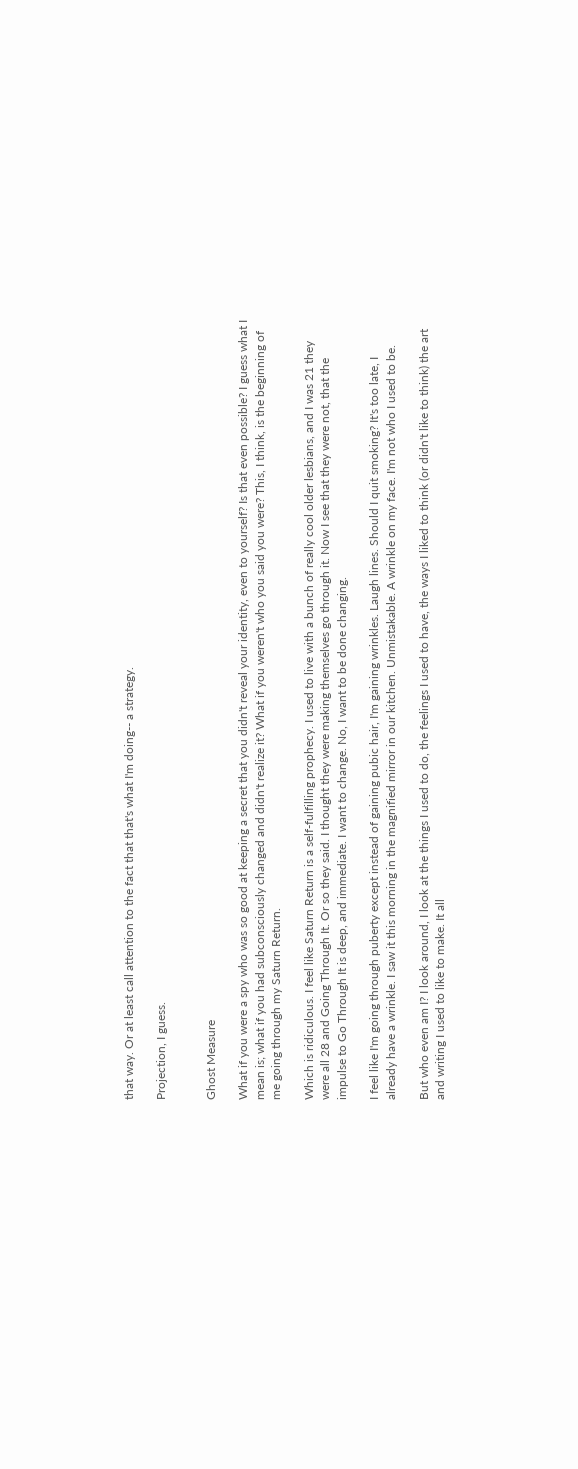that way. Or at least call attention to the fact that that's what I'm doing-- a strategy.

Projection, I guess.


Ghost Measure

What if you were a spy who was so good at keeping a secret that you didn't reveal your identity, even to yourself? Is that even possible? I guess what I mean is; what if you had subconsciously changed and didn't realize it? What if you weren't who you said you were? This, I think, is the beginning of me going through my Saturn Return.

Which is ridiculous. I feel like Saturn Return is a self-fulfilling prophecy. I used to live with a bunch of really cool older lesbians, and I was 21 they were all 28 and Going Through It. Or so they said. I thought they were making themselves go through it. Now I see that they were not, that the impulse to Go Through It is deep, and immediate. I want to change. No, I want to be done changing.

I feel like I'm going through puberty except instead of gaining pubic hair, I'm gaining wrinkles. Laugh lines. Should I quit smoking? It's too late, I already have a wrinkle. I saw it this morning in the magnified mirror in our kitchen. Unmistakable. A wrinkle on my face. I'm not who I used to be.

But who even am I? I look around, I look at the things I used to do, the feelings I used to have, the ways I liked to think (or didn't like to think) the art and writing I used to like to make. It all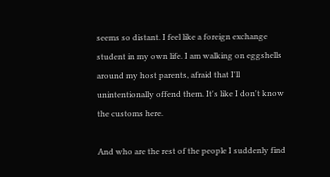seems so distant. I feel like a foreign exchange student in my own life. I am walking on eggshells around my host parents, afraid that I'll unintentionally offend them. It's like I don't know the customs here.

And who are the rest of the people I suddenly find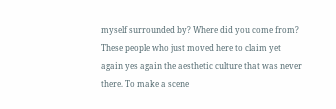myself surrounded by? Where did you come from? These people who just moved here to claim yet again yes again the aesthetic culture that was never there. To make a scene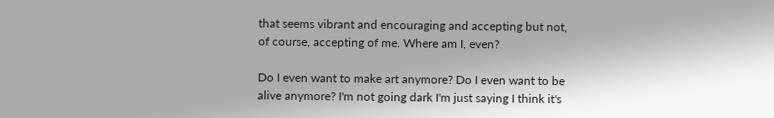that seems vibrant and encouraging and accepting but not, of course, accepting of me. Where am I, even?

Do I even want to make art anymore? Do I even want to be alive anymore? I'm not going dark I'm just saying I think it's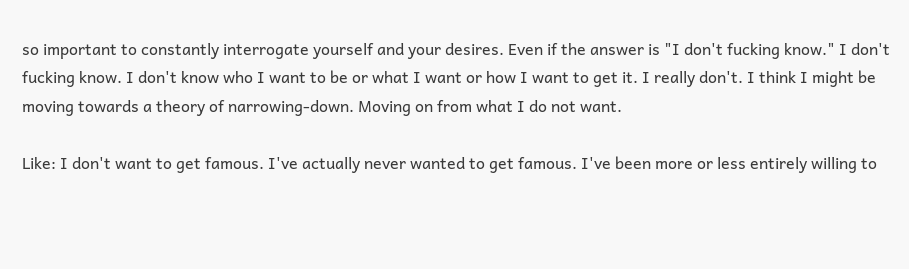so important to constantly interrogate yourself and your desires. Even if the answer is "I don't fucking know." I don't fucking know. I don't know who I want to be or what I want or how I want to get it. I really don't. I think I might be moving towards a theory of narrowing-down. Moving on from what I do not want.

Like: I don't want to get famous. I've actually never wanted to get famous. I've been more or less entirely willing to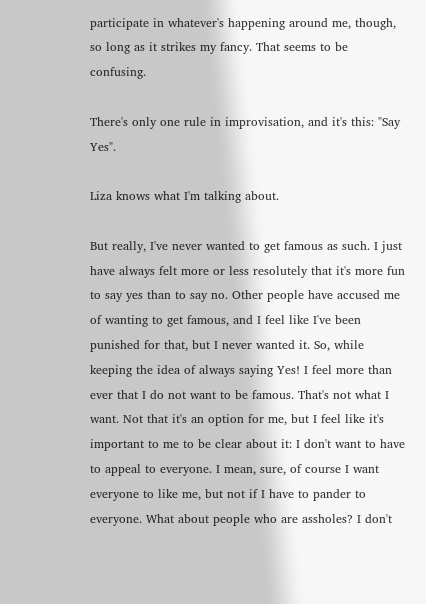participate in whatever's happening around me, though, so long as it strikes my fancy. That seems to be confusing.

There's only one rule in improvisation, and it's this: "Say Yes".

Liza knows what I'm talking about.

But really, I've never wanted to get famous as such. I just have always felt more or less resolutely that it's more fun to say yes than to say no. Other people have accused me of wanting to get famous, and I feel like I've been punished for that, but I never wanted it. So, while keeping the idea of always saying Yes! I feel more than ever that I do not want to be famous. That's not what I want. Not that it's an option for me, but I feel like it's important to me to be clear about it: I don't want to have to appeal to everyone. I mean, sure, of course I want everyone to like me, but not if I have to pander to everyone. What about people who are assholes? I don't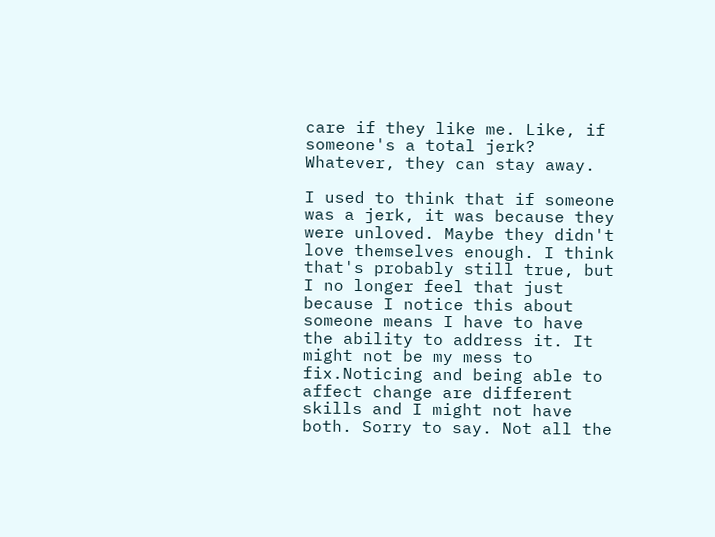care if they like me. Like, if someone's a total jerk? Whatever, they can stay away.

I used to think that if someone was a jerk, it was because they were unloved. Maybe they didn't love themselves enough. I think that's probably still true, but I no longer feel that just because I notice this about someone means I have to have the ability to address it. It might not be my mess to fix.Noticing and being able to affect change are different skills and I might not have both. Sorry to say. Not all the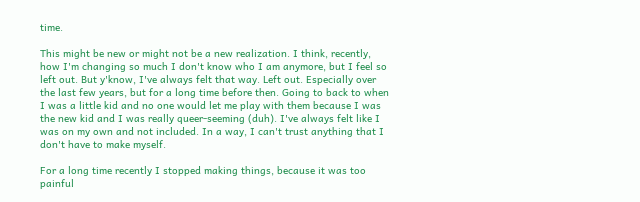time.

This might be new or might not be a new realization. I think, recently, how I'm changing so much I don't know who I am anymore, but I feel so left out. But y'know, I've always felt that way. Left out. Especially over the last few years, but for a long time before then. Going to back to when I was a little kid and no one would let me play with them because I was the new kid and I was really queer-seeming (duh). I've always felt like I was on my own and not included. In a way, I can't trust anything that I don't have to make myself.

For a long time recently I stopped making things, because it was too painful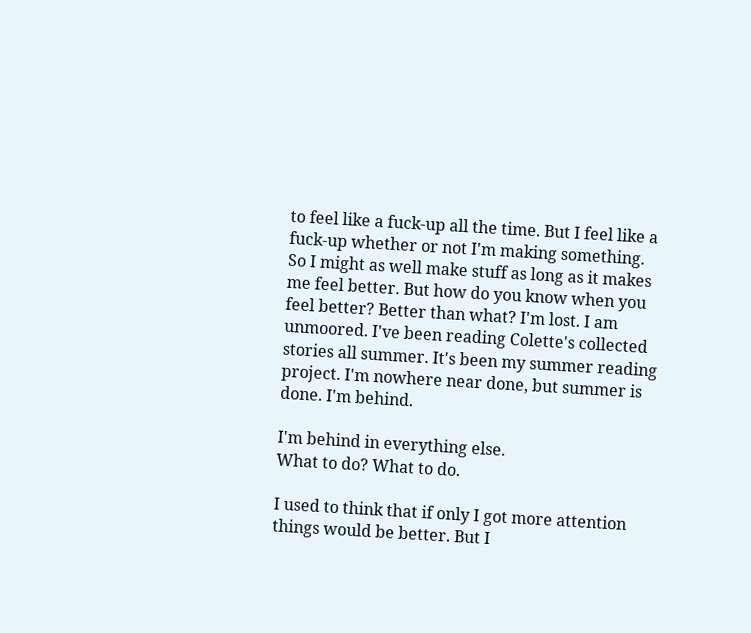to feel like a fuck-up all the time. But I feel like a fuck-up whether or not I'm making something. So I might as well make stuff as long as it makes me feel better. But how do you know when you feel better? Better than what? I'm lost. I am unmoored. I've been reading Colette's collected stories all summer. It's been my summer reading project. I'm nowhere near done, but summer is done. I'm behind.

I'm behind in everything else.
What to do? What to do.

I used to think that if only I got more attention things would be better. But I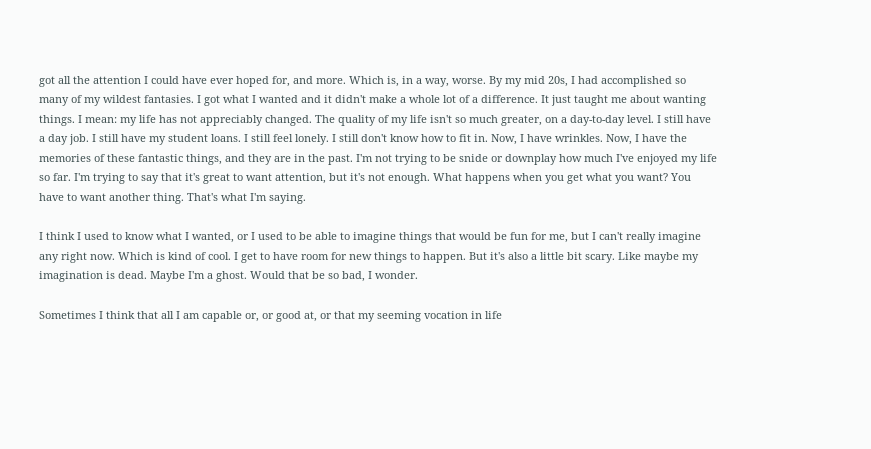got all the attention I could have ever hoped for, and more. Which is, in a way, worse. By my mid 20s, I had accomplished so many of my wildest fantasies. I got what I wanted and it didn't make a whole lot of a difference. It just taught me about wanting things. I mean: my life has not appreciably changed. The quality of my life isn't so much greater, on a day-to-day level. I still have a day job. I still have my student loans. I still feel lonely. I still don't know how to fit in. Now, I have wrinkles. Now, I have the memories of these fantastic things, and they are in the past. I'm not trying to be snide or downplay how much I've enjoyed my life so far. I'm trying to say that it's great to want attention, but it's not enough. What happens when you get what you want? You have to want another thing. That's what I'm saying.

I think I used to know what I wanted, or I used to be able to imagine things that would be fun for me, but I can't really imagine any right now. Which is kind of cool. I get to have room for new things to happen. But it's also a little bit scary. Like maybe my imagination is dead. Maybe I'm a ghost. Would that be so bad, I wonder.

Sometimes I think that all I am capable or, or good at, or that my seeming vocation in life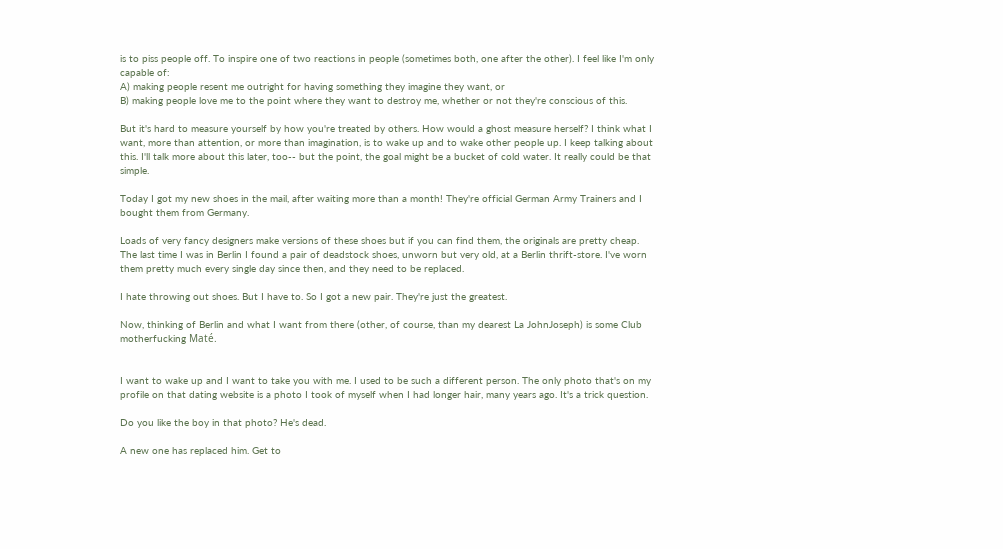is to piss people off. To inspire one of two reactions in people (sometimes both, one after the other). I feel like I'm only capable of:
A) making people resent me outright for having something they imagine they want, or
B) making people love me to the point where they want to destroy me, whether or not they're conscious of this.

But it's hard to measure yourself by how you're treated by others. How would a ghost measure herself? I think what I want, more than attention, or more than imagination, is to wake up and to wake other people up. I keep talking about this. I'll talk more about this later, too-- but the point, the goal might be a bucket of cold water. It really could be that simple.

Today I got my new shoes in the mail, after waiting more than a month! They're official German Army Trainers and I bought them from Germany.

Loads of very fancy designers make versions of these shoes but if you can find them, the originals are pretty cheap. The last time I was in Berlin I found a pair of deadstock shoes, unworn but very old, at a Berlin thrift-store. I've worn them pretty much every single day since then, and they need to be replaced.

I hate throwing out shoes. But I have to. So I got a new pair. They're just the greatest.

Now, thinking of Berlin and what I want from there (other, of course, than my dearest La JohnJoseph) is some Club motherfucking Maté.


I want to wake up and I want to take you with me. I used to be such a different person. The only photo that's on my profile on that dating website is a photo I took of myself when I had longer hair, many years ago. It's a trick question.

Do you like the boy in that photo? He's dead.

A new one has replaced him. Get to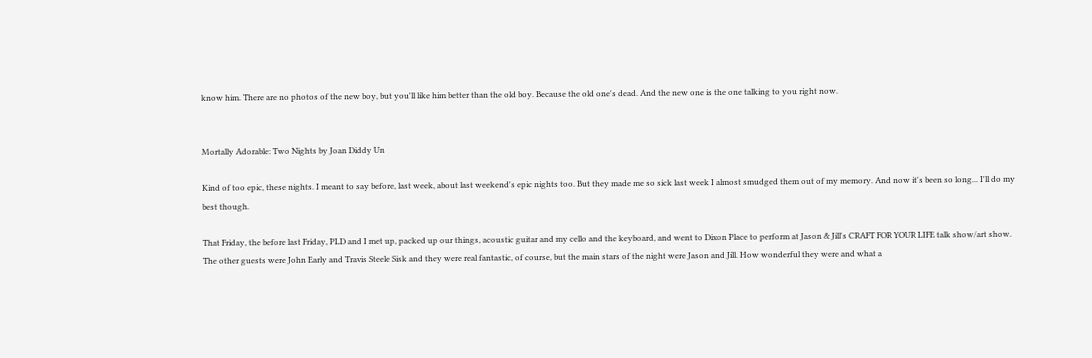know him. There are no photos of the new boy, but you'll like him better than the old boy. Because the old one's dead. And the new one is the one talking to you right now.


Mortally Adorable: Two Nights by Joan Diddy Un

Kind of too epic, these nights. I meant to say before, last week, about last weekend's epic nights too. But they made me so sick last week I almost smudged them out of my memory. And now it's been so long... I'll do my best though.

That Friday, the before last Friday, PLD and I met up, packed up our things, acoustic guitar and my cello and the keyboard, and went to Dixon Place to perform at Jason & Jill's CRAFT FOR YOUR LIFE talk show/art show. The other guests were John Early and Travis Steele Sisk and they were real fantastic, of course, but the main stars of the night were Jason and Jill. How wonderful they were and what a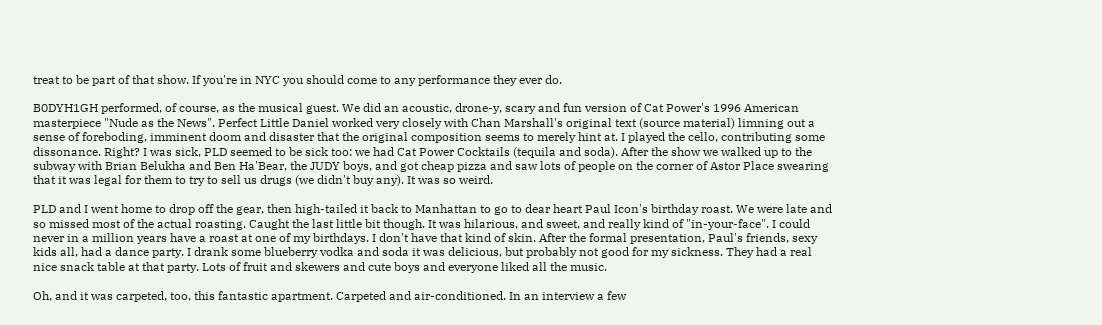treat to be part of that show. If you're in NYC you should come to any performance they ever do.

B0DYH1GH performed, of course, as the musical guest. We did an acoustic, drone-y, scary and fun version of Cat Power's 1996 American masterpiece "Nude as the News". Perfect Little Daniel worked very closely with Chan Marshall's original text (source material) limning out a sense of foreboding, imminent doom and disaster that the original composition seems to merely hint at. I played the cello, contributing some dissonance. Right? I was sick, PLD seemed to be sick too: we had Cat Power Cocktails (tequila and soda). After the show we walked up to the subway with Brian Belukha and Ben Ha'Bear, the JUDY boys, and got cheap pizza and saw lots of people on the corner of Astor Place swearing that it was legal for them to try to sell us drugs (we didn't buy any). It was so weird.

PLD and I went home to drop off the gear, then high-tailed it back to Manhattan to go to dear heart Paul Icon's birthday roast. We were late and so missed most of the actual roasting. Caught the last little bit though. It was hilarious, and sweet, and really kind of "in-your-face". I could never in a million years have a roast at one of my birthdays. I don't have that kind of skin. After the formal presentation, Paul's friends, sexy kids all, had a dance party. I drank some blueberry vodka and soda it was delicious, but probably not good for my sickness. They had a real nice snack table at that party. Lots of fruit and skewers and cute boys and everyone liked all the music.

Oh, and it was carpeted, too, this fantastic apartment. Carpeted and air-conditioned. In an interview a few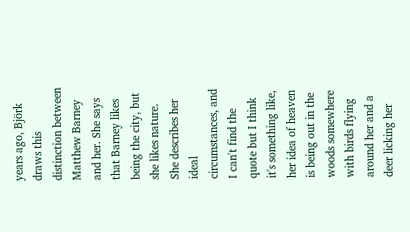years ago, Björk draws this distinction between Matthew Barney and her. She says that Barney likes being the city, but she likes nature. She describes her ideal circumstances, and I can't find the quote but I think it's something like, her idea of heaven is being out in the woods somewhere with birds flying around her and a deer licking her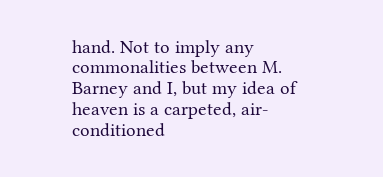hand. Not to imply any commonalities between M. Barney and I, but my idea of heaven is a carpeted, air-conditioned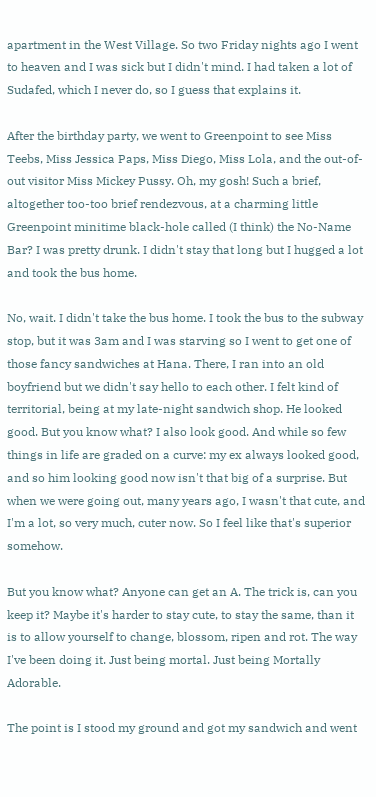apartment in the West Village. So two Friday nights ago I went to heaven and I was sick but I didn't mind. I had taken a lot of Sudafed, which I never do, so I guess that explains it.

After the birthday party, we went to Greenpoint to see Miss Teebs, Miss Jessica Paps, Miss Diego, Miss Lola, and the out-of-out visitor Miss Mickey Pussy. Oh, my gosh! Such a brief, altogether too-too brief rendezvous, at a charming little Greenpoint minitime black-hole called (I think) the No-Name Bar? I was pretty drunk. I didn't stay that long but I hugged a lot and took the bus home.

No, wait. I didn't take the bus home. I took the bus to the subway stop, but it was 3am and I was starving so I went to get one of those fancy sandwiches at Hana. There, I ran into an old boyfriend but we didn't say hello to each other. I felt kind of territorial, being at my late-night sandwich shop. He looked good. But you know what? I also look good. And while so few things in life are graded on a curve: my ex always looked good, and so him looking good now isn't that big of a surprise. But when we were going out, many years ago, I wasn't that cute, and I'm a lot, so very much, cuter now. So I feel like that's superior somehow.

But you know what? Anyone can get an A. The trick is, can you keep it? Maybe it's harder to stay cute, to stay the same, than it is to allow yourself to change, blossom, ripen and rot. The way I've been doing it. Just being mortal. Just being Mortally Adorable.

The point is I stood my ground and got my sandwich and went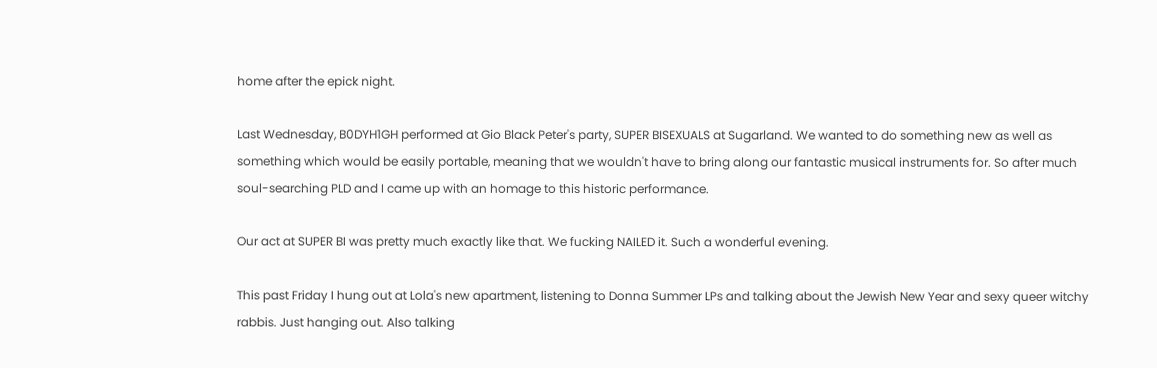home after the epick night.

Last Wednesday, B0DYH1GH performed at Gio Black Peter's party, SUPER BISEXUALS at Sugarland. We wanted to do something new as well as something which would be easily portable, meaning that we wouldn't have to bring along our fantastic musical instruments for. So after much soul-searching PLD and I came up with an homage to this historic performance.

Our act at SUPER BI was pretty much exactly like that. We fucking NAILED it. Such a wonderful evening.

This past Friday I hung out at Lola's new apartment, listening to Donna Summer LPs and talking about the Jewish New Year and sexy queer witchy rabbis. Just hanging out. Also talking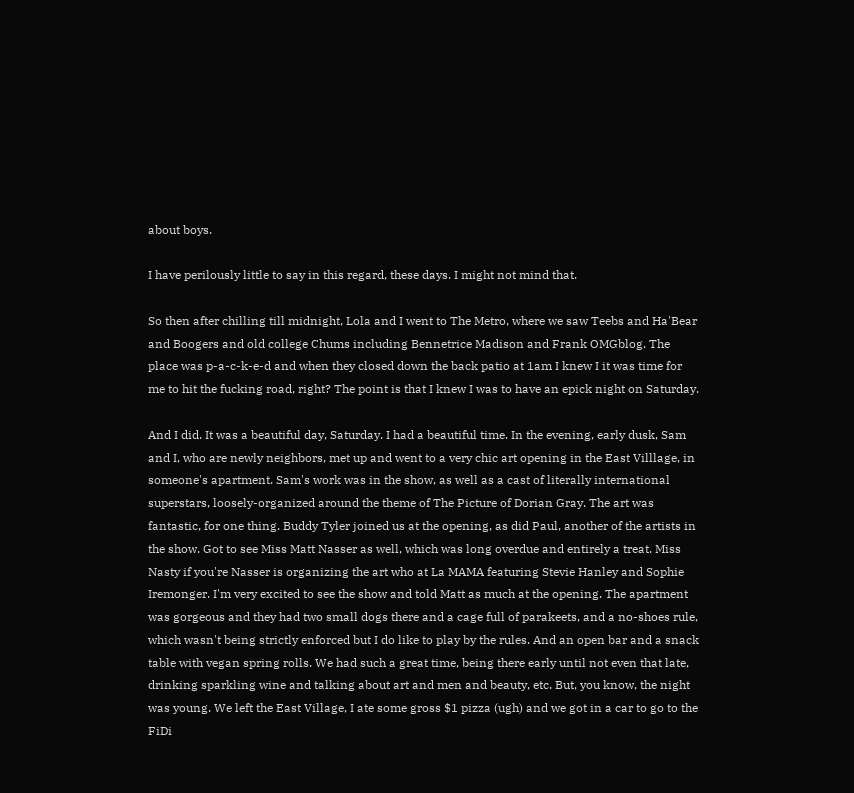about boys.

I have perilously little to say in this regard, these days. I might not mind that.

So then after chilling till midnight, Lola and I went to The Metro, where we saw Teebs and Ha'Bear and Boogers and old college Chums including Bennetrice Madison and Frank OMGblog. The place was p-a-c-k-e-d and when they closed down the back patio at 1am I knew I it was time for me to hit the fucking road, right? The point is that I knew I was to have an epick night on Saturday.

And I did. It was a beautiful day, Saturday. I had a beautiful time. In the evening, early dusk, Sam and I, who are newly neighbors, met up and went to a very chic art opening in the East Villlage, in someone's apartment. Sam's work was in the show, as well as a cast of literally international superstars, loosely-organized around the theme of The Picture of Dorian Gray. The art was fantastic, for one thing. Buddy Tyler joined us at the opening, as did Paul, another of the artists in the show. Got to see Miss Matt Nasser as well, which was long overdue and entirely a treat. Miss Nasty if you're Nasser is organizing the art who at La MAMA featuring Stevie Hanley and Sophie Iremonger. I'm very excited to see the show and told Matt as much at the opening. The apartment was gorgeous and they had two small dogs there and a cage full of parakeets, and a no-shoes rule, which wasn't being strictly enforced but I do like to play by the rules. And an open bar and a snack table with vegan spring rolls. We had such a great time, being there early until not even that late, drinking sparkling wine and talking about art and men and beauty, etc. But, you know, the night was young. We left the East Village, I ate some gross $1 pizza (ugh) and we got in a car to go to the FiDi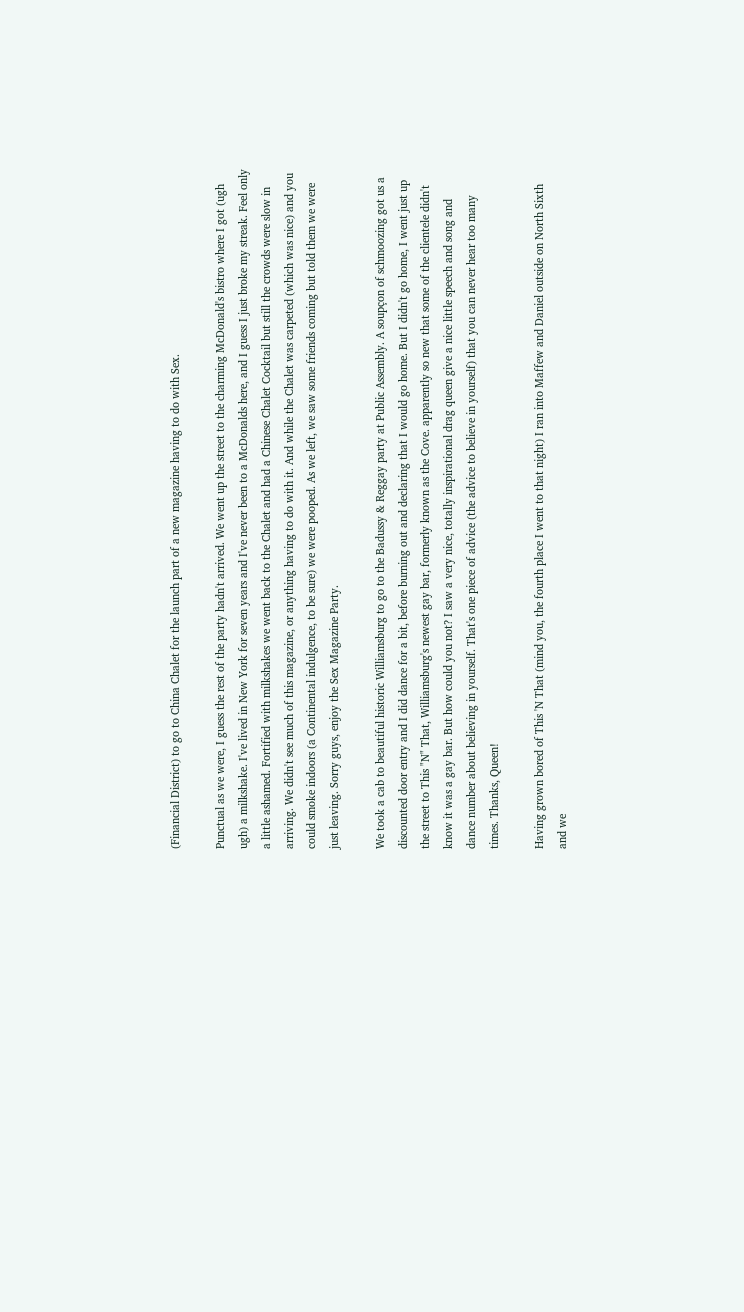(Financial District) to go to China Chalet for the launch part of a new magazine having to do with Sex.

Punctual as we were, I guess the rest of the party hadn't arrived. We went up the street to the charming McDonald's bistro where I got (ugh ugh) a milkshake. I've lived in New York for seven years and I've never been to a McDonalds here, and I guess I just broke my streak. Feel only a little ashamed. Fortified with milkshakes we went back to the Chalet and had a Chinese Chalet Cocktail but still the crowds were slow in arriving. We didn't see much of this magazine, or anything having to do with it. And while the Chalet was carpeted (which was nice) and you could smoke indoors (a Continental indulgence, to be sure) we were pooped. As we left, we saw some friends coming but told them we were just leaving. Sorry guys, enjoy the Sex Magazine Party.

We took a cab to beautiful historic Williamsburg to go to the Badussy & Reggay party at Public Assembly. A soupçon of schmoozing got us a discounted door entry and I did dance for a bit, before burning out and declaring that I would go home. But I didn't go home, I went just up the street to This "N" That, Williamsburg's newest gay bar, formerly known as the Cove. apparently so new that some of the clientele didn't know it was a gay bar. But how could you not? I saw a very nice, totally inspirational drag queen give a nice little speech and song and dance number about believing in yourself. That's one piece of advice (the advice to believe in yourself) that you can never hear too many times. Thanks, Queen!

Having grown bored of This 'N That (mind you, the fourth place I went to that night) I ran into Maffew and Daniel outside on North Sixth and we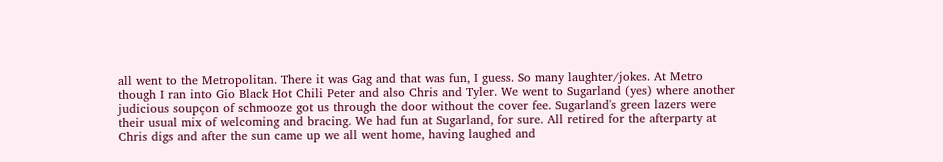all went to the Metropolitan. There it was Gag and that was fun, I guess. So many laughter/jokes. At Metro though I ran into Gio Black Hot Chili Peter and also Chris and Tyler. We went to Sugarland (yes) where another judicious soupçon of schmooze got us through the door without the cover fee. Sugarland's green lazers were their usual mix of welcoming and bracing. We had fun at Sugarland, for sure. All retired for the afterparty at Chris digs and after the sun came up we all went home, having laughed and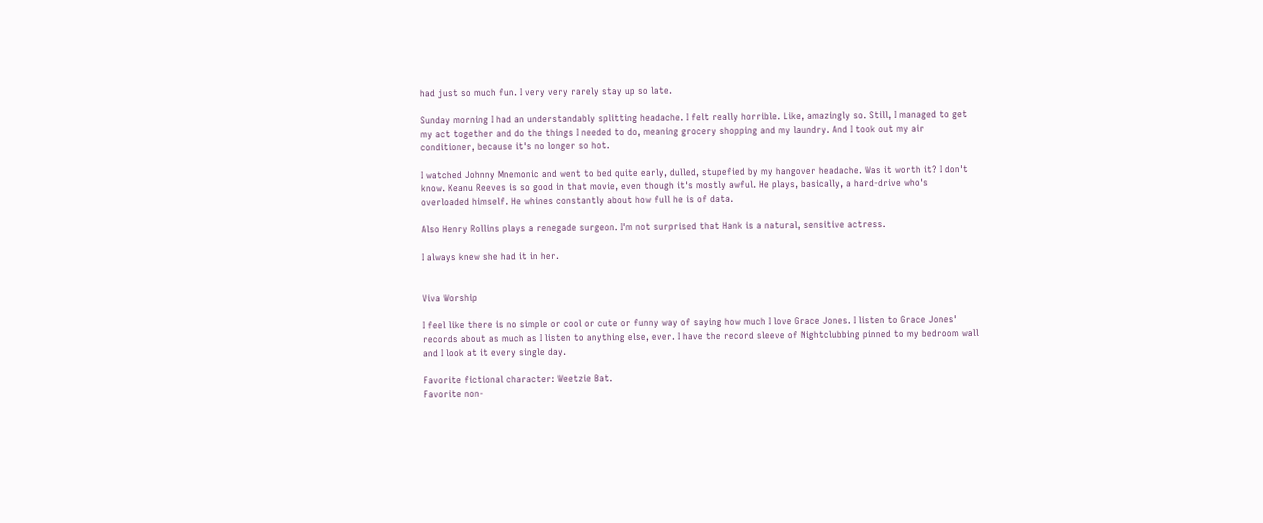had just so much fun. I very very rarely stay up so late.

Sunday morning I had an understandably splitting headache. I felt really horrible. Like, amazingly so. Still, I managed to get my act together and do the things I needed to do, meaning grocery shopping and my laundry. And I took out my air conditioner, because it's no longer so hot.

I watched Johnny Mnemonic and went to bed quite early, dulled, stupefied by my hangover headache. Was it worth it? I don't know. Keanu Reeves is so good in that movie, even though it's mostly awful. He plays, basically, a hard-drive who's overloaded himself. He whines constantly about how full he is of data.

Also Henry Rollins plays a renegade surgeon. I'm not surprised that Hank is a natural, sensitive actress.

I always knew she had it in her.


Viva Worship

I feel like there is no simple or cool or cute or funny way of saying how much I love Grace Jones. I listen to Grace Jones' records about as much as I listen to anything else, ever. I have the record sleeve of Nightclubbing pinned to my bedroom wall and I look at it every single day.

Favorite fictional character: Weetzie Bat.
Favorite non-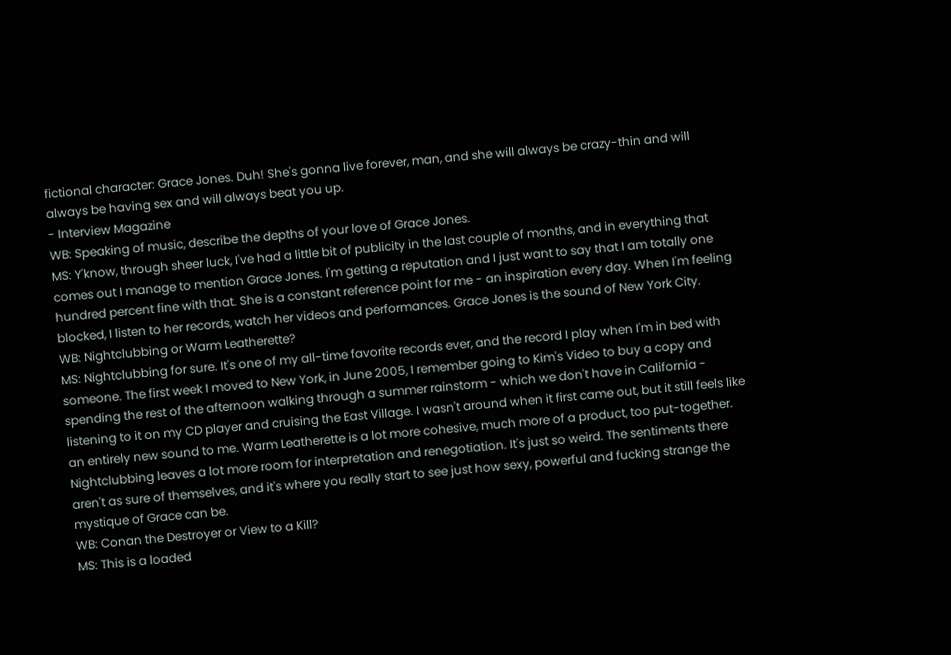fictional character: Grace Jones. Duh! She's gonna live forever, man, and she will always be crazy-thin and will always be having sex and will always beat you up.
- Interview Magazine
WB: Speaking of music, describe the depths of your love of Grace Jones.
MS: Y'know, through sheer luck, I've had a little bit of publicity in the last couple of months, and in everything that comes out I manage to mention Grace Jones. I'm getting a reputation and I just want to say that I am totally one hundred percent fine with that. She is a constant reference point for me - an inspiration every day. When I'm feeling blocked, I listen to her records, watch her videos and performances. Grace Jones is the sound of New York City.
WB: Nightclubbing or Warm Leatherette?
MS: Nightclubbing for sure. It's one of my all-time favorite records ever, and the record I play when I'm in bed with someone. The first week I moved to New York, in June 2005, I remember going to Kim's Video to buy a copy and spending the rest of the afternoon walking through a summer rainstorm - which we don't have in California - listening to it on my CD player and cruising the East Village. I wasn't around when it first came out, but it still feels like an entirely new sound to me. Warm Leatherette is a lot more cohesive, much more of a product, too put-together. Nightclubbing leaves a lot more room for interpretation and renegotiation. It's just so weird. The sentiments there aren't as sure of themselves, and it's where you really start to see just how sexy, powerful and fucking strange the mystique of Grace can be.
WB: Conan the Destroyer or View to a Kill?
MS: This is a loaded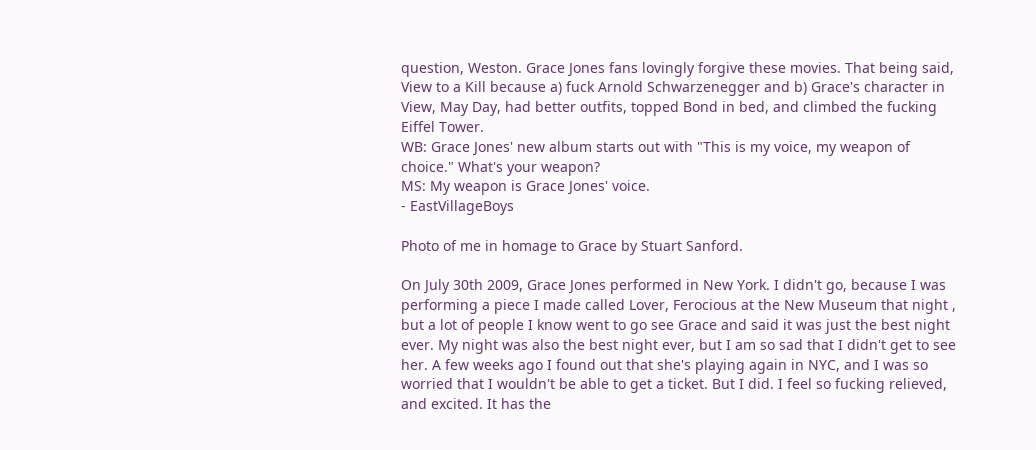question, Weston. Grace Jones fans lovingly forgive these movies. That being said, View to a Kill because a) fuck Arnold Schwarzenegger and b) Grace's character in View, May Day, had better outfits, topped Bond in bed, and climbed the fucking Eiffel Tower.
WB: Grace Jones' new album starts out with "This is my voice, my weapon of choice." What's your weapon?
MS: My weapon is Grace Jones' voice.
- EastVillageBoys

Photo of me in homage to Grace by Stuart Sanford.

On July 30th 2009, Grace Jones performed in New York. I didn't go, because I was performing a piece I made called Lover, Ferocious at the New Museum that night , but a lot of people I know went to go see Grace and said it was just the best night ever. My night was also the best night ever, but I am so sad that I didn't get to see her. A few weeks ago I found out that she's playing again in NYC, and I was so worried that I wouldn't be able to get a ticket. But I did. I feel so fucking relieved, and excited. It has the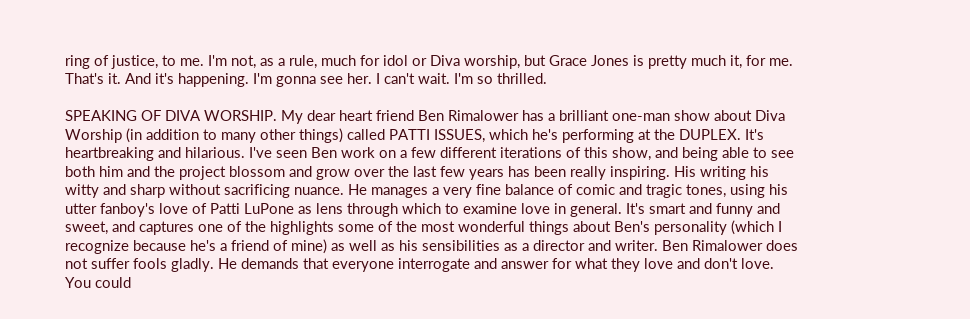ring of justice, to me. I'm not, as a rule, much for idol or Diva worship, but Grace Jones is pretty much it, for me. That's it. And it's happening. I'm gonna see her. I can't wait. I'm so thrilled.

SPEAKING OF DIVA WORSHIP. My dear heart friend Ben Rimalower has a brilliant one-man show about Diva Worship (in addition to many other things) called PATTI ISSUES, which he's performing at the DUPLEX. It's heartbreaking and hilarious. I've seen Ben work on a few different iterations of this show, and being able to see both him and the project blossom and grow over the last few years has been really inspiring. His writing his witty and sharp without sacrificing nuance. He manages a very fine balance of comic and tragic tones, using his utter fanboy's love of Patti LuPone as lens through which to examine love in general. It's smart and funny and sweet, and captures one of the highlights some of the most wonderful things about Ben's personality (which I recognize because he's a friend of mine) as well as his sensibilities as a director and writer. Ben Rimalower does not suffer fools gladly. He demands that everyone interrogate and answer for what they love and don't love. You could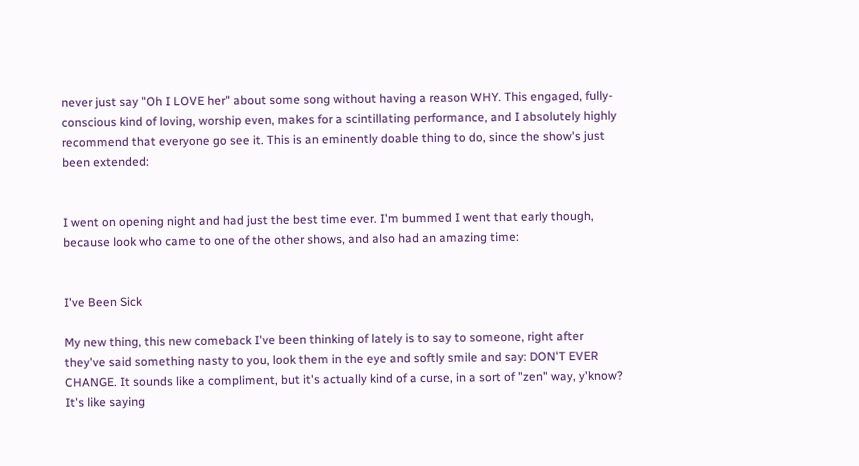never just say "Oh I LOVE her" about some song without having a reason WHY. This engaged, fully-conscious kind of loving, worship even, makes for a scintillating performance, and I absolutely highly recommend that everyone go see it. This is an eminently doable thing to do, since the show's just been extended:


I went on opening night and had just the best time ever. I'm bummed I went that early though, because look who came to one of the other shows, and also had an amazing time:


I've Been Sick

My new thing, this new comeback I've been thinking of lately is to say to someone, right after they've said something nasty to you, look them in the eye and softly smile and say: DON'T EVER CHANGE. It sounds like a compliment, but it's actually kind of a curse, in a sort of "zen" way, y'know? It's like saying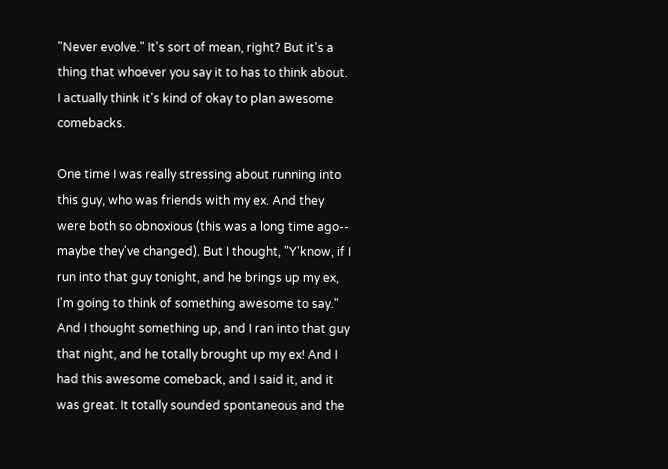"Never evolve." It's sort of mean, right? But it's a thing that whoever you say it to has to think about. I actually think it's kind of okay to plan awesome comebacks.

One time I was really stressing about running into this guy, who was friends with my ex. And they were both so obnoxious (this was a long time ago-- maybe they've changed). But I thought, "Y'know, if I run into that guy tonight, and he brings up my ex, I'm going to think of something awesome to say." And I thought something up, and I ran into that guy that night, and he totally brought up my ex! And I had this awesome comeback, and I said it, and it was great. It totally sounded spontaneous and the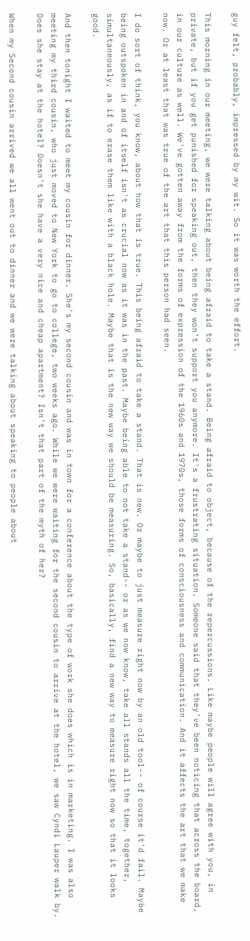guy felt, probably, impressed by my wit. So it was worth the effort.

This morning in our meeting, we were talking about being afraid to take a stand. Being afraid to object, because of the repercussions. Like maybe people will agree with you, in private, but if you get punished for speaking out, then they won't support you anymore. It's a frustrating situation. Someone said that they've been noticing that across the board, in our culture as well. We've gotten away from the forms of expression of the 1960s and 1970s, those forms of consciousness and communication. And it affects the art that we make now. Or at least that was true of the art that this person had seen.

I do sort of think, you know, about how that is true. This being afraid to take a stand. That is new. Or maybe to just measure right now by an old tool-- of course it'd fail. Maybe being outspoken in and of itself isn't as crucial now as it was in the past. Maybe being able to not take a stand-- or as we now know, take all stands all the time, together, simultaneously, as if to erase them like with a black hole. Maybe that is the new way we should be measuring. So, basically, find a new way to measure right now so that it looks good.

And then tonight I waited to meet my cousin for dinner. She's my second cousin and was in town for a conference about the type of work she does which is in marketing. I was also meeting my third cousin, who just moved to New York to go to college, two weeks ago. While we were waiting for the second cousin to arrive at the hotel, we saw Cyndi Lauper walk by. Does she stay at the hotel? Doesn't she have a very nice and cheap apartment? Isn't that part of the myth of her?

When my Second cousin arrived we all went out to dinner and we were talking about speaking to people about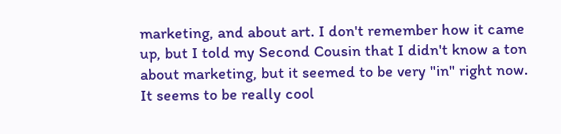marketing, and about art. I don't remember how it came up, but I told my Second Cousin that I didn't know a ton about marketing, but it seemed to be very "in" right now. It seems to be really cool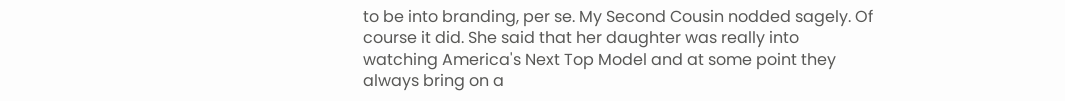to be into branding, per se. My Second Cousin nodded sagely. Of course it did. She said that her daughter was really into watching America's Next Top Model and at some point they always bring on a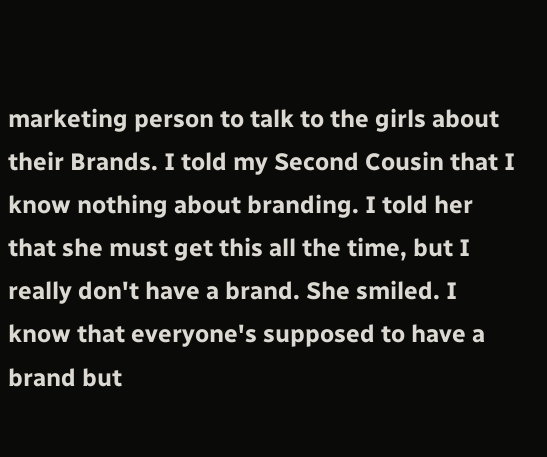marketing person to talk to the girls about their Brands. I told my Second Cousin that I know nothing about branding. I told her that she must get this all the time, but I really don't have a brand. She smiled. I know that everyone's supposed to have a brand but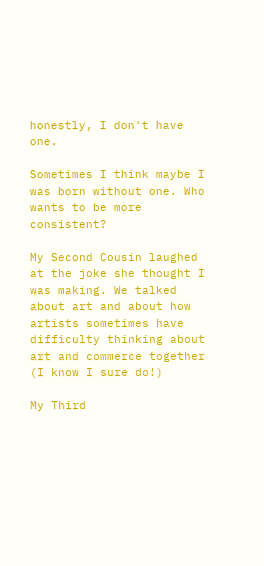honestly, I don't have one.

Sometimes I think maybe I was born without one. Who wants to be more consistent?

My Second Cousin laughed at the joke she thought I was making. We talked about art and about how artists sometimes have difficulty thinking about art and commerce together (I know I sure do!)

My Third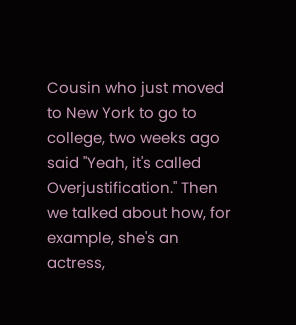Cousin who just moved to New York to go to college, two weeks ago said "Yeah, it's called Overjustification." Then we talked about how, for example, she's an actress,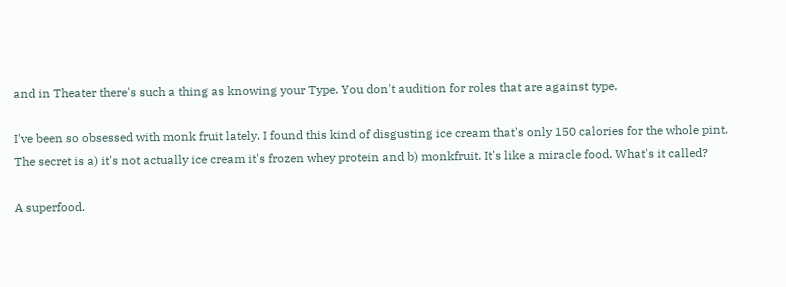and in Theater there's such a thing as knowing your Type. You don't audition for roles that are against type.

I've been so obsessed with monk fruit lately. I found this kind of disgusting ice cream that's only 150 calories for the whole pint. The secret is a) it's not actually ice cream it's frozen whey protein and b) monkfruit. It's like a miracle food. What's it called?

A superfood.